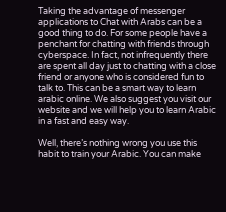Taking the advantage of messenger applications to Chat with Arabs can be a good thing to do. For some people have a penchant for chatting with friends through cyberspace. In fact, not infrequently there are spent all day just to chatting with a close friend or anyone who is considered fun to talk to. This can be a smart way to learn arabic online. We also suggest you visit our website and we will help you to learn Arabic in a fast and easy way.

Well, there’s nothing wrong you use this habit to train your Arabic. You can make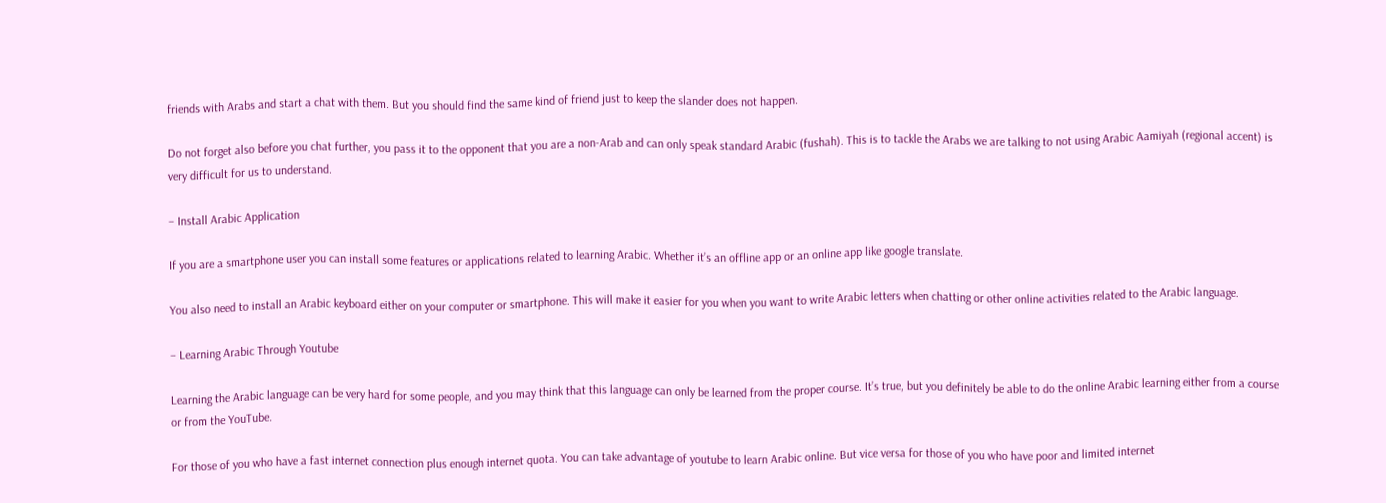friends with Arabs and start a chat with them. But you should find the same kind of friend just to keep the slander does not happen.

Do not forget also before you chat further, you pass it to the opponent that you are a non-Arab and can only speak standard Arabic (fushah). This is to tackle the Arabs we are talking to not using Arabic Aamiyah (regional accent) is very difficult for us to understand.

– Install Arabic Application

If you are a smartphone user you can install some features or applications related to learning Arabic. Whether it’s an offline app or an online app like google translate.

You also need to install an Arabic keyboard either on your computer or smartphone. This will make it easier for you when you want to write Arabic letters when chatting or other online activities related to the Arabic language.

– Learning Arabic Through Youtube

Learning the Arabic language can be very hard for some people, and you may think that this language can only be learned from the proper course. It’s true, but you definitely be able to do the online Arabic learning either from a course or from the YouTube.

For those of you who have a fast internet connection plus enough internet quota. You can take advantage of youtube to learn Arabic online. But vice versa for those of you who have poor and limited internet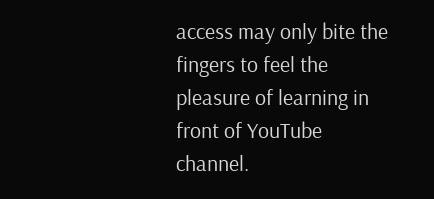access may only bite the fingers to feel the pleasure of learning in front of YouTube channel.